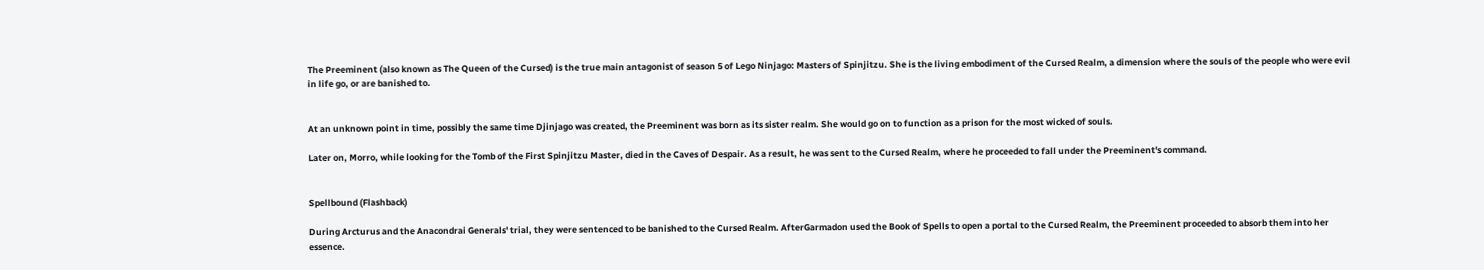The Preeminent (also known as The Queen of the Cursed) is the true main antagonist of season 5 of Lego Ninjago: Masters of Spinjitzu. She is the living embodiment of the Cursed Realm, a dimension where the souls of the people who were evil in life go, or are banished to.


At an unknown point in time, possibly the same time Djinjago was created, the Preeminent was born as its sister realm. She would go on to function as a prison for the most wicked of souls.

Later on, Morro, while looking for the Tomb of the First Spinjitzu Master, died in the Caves of Despair. As a result, he was sent to the Cursed Realm, where he proceeded to fall under the Preeminent's command.


Spellbound (Flashback)

During Arcturus and the Anacondrai Generals' trial, they were sentenced to be banished to the Cursed Realm. AfterGarmadon used the Book of Spells to open a portal to the Cursed Realm, the Preeminent proceeded to absorb them into her essence.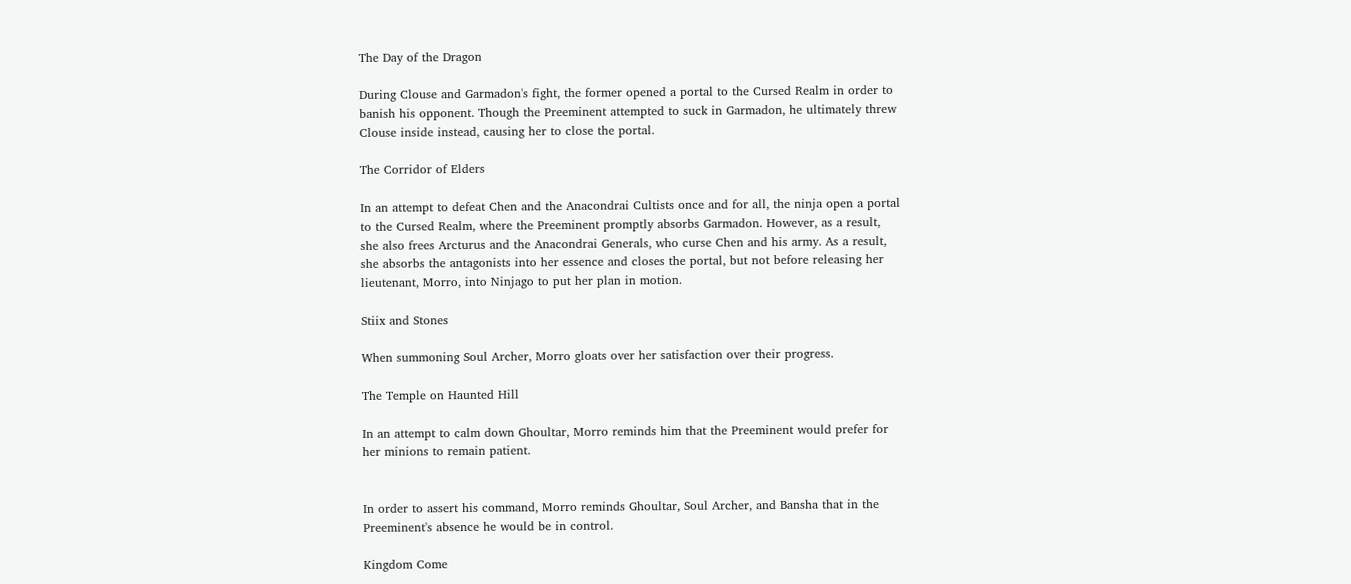The Day of the Dragon

During Clouse and Garmadon's fight, the former opened a portal to the Cursed Realm in order to banish his opponent. Though the Preeminent attempted to suck in Garmadon, he ultimately threw Clouse inside instead, causing her to close the portal.

The Corridor of Elders

In an attempt to defeat Chen and the Anacondrai Cultists once and for all, the ninja open a portal to the Cursed Realm, where the Preeminent promptly absorbs Garmadon. However, as a result, she also frees Arcturus and the Anacondrai Generals, who curse Chen and his army. As a result, she absorbs the antagonists into her essence and closes the portal, but not before releasing her lieutenant, Morro, into Ninjago to put her plan in motion.

Stiix and Stones

When summoning Soul Archer, Morro gloats over her satisfaction over their progress.

The Temple on Haunted Hill

In an attempt to calm down Ghoultar, Morro reminds him that the Preeminent would prefer for her minions to remain patient.


In order to assert his command, Morro reminds Ghoultar, Soul Archer, and Bansha that in the Preeminent's absence he would be in control.

Kingdom Come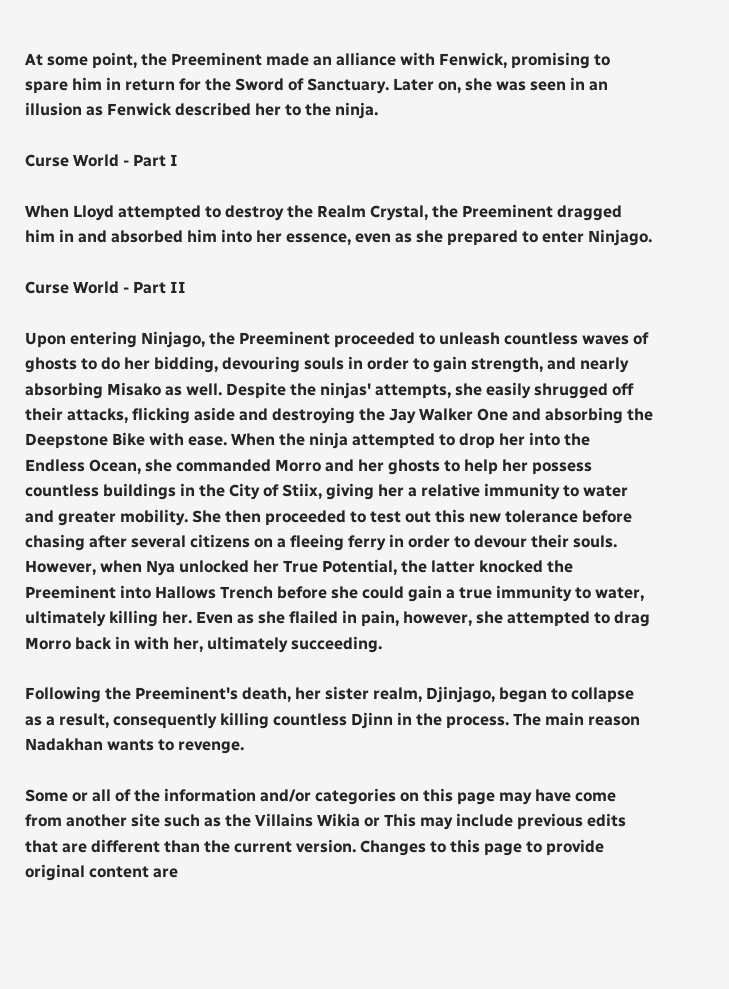At some point, the Preeminent made an alliance with Fenwick, promising to spare him in return for the Sword of Sanctuary. Later on, she was seen in an illusion as Fenwick described her to the ninja.

Curse World - Part I

When Lloyd attempted to destroy the Realm Crystal, the Preeminent dragged him in and absorbed him into her essence, even as she prepared to enter Ninjago.

Curse World - Part II

Upon entering Ninjago, the Preeminent proceeded to unleash countless waves of ghosts to do her bidding, devouring souls in order to gain strength, and nearly absorbing Misako as well. Despite the ninjas' attempts, she easily shrugged off their attacks, flicking aside and destroying the Jay Walker One and absorbing the Deepstone Bike with ease. When the ninja attempted to drop her into the Endless Ocean, she commanded Morro and her ghosts to help her possess countless buildings in the City of Stiix, giving her a relative immunity to water and greater mobility. She then proceeded to test out this new tolerance before chasing after several citizens on a fleeing ferry in order to devour their souls. However, when Nya unlocked her True Potential, the latter knocked the Preeminent into Hallows Trench before she could gain a true immunity to water, ultimately killing her. Even as she flailed in pain, however, she attempted to drag Morro back in with her, ultimately succeeding.

Following the Preeminent's death, her sister realm, Djinjago, began to collapse as a result, consequently killing countless Djinn in the process. The main reason Nadakhan wants to revenge.

Some or all of the information and/or categories on this page may have come from another site such as the Villains Wikia or This may include previous edits that are different than the current version. Changes to this page to provide original content are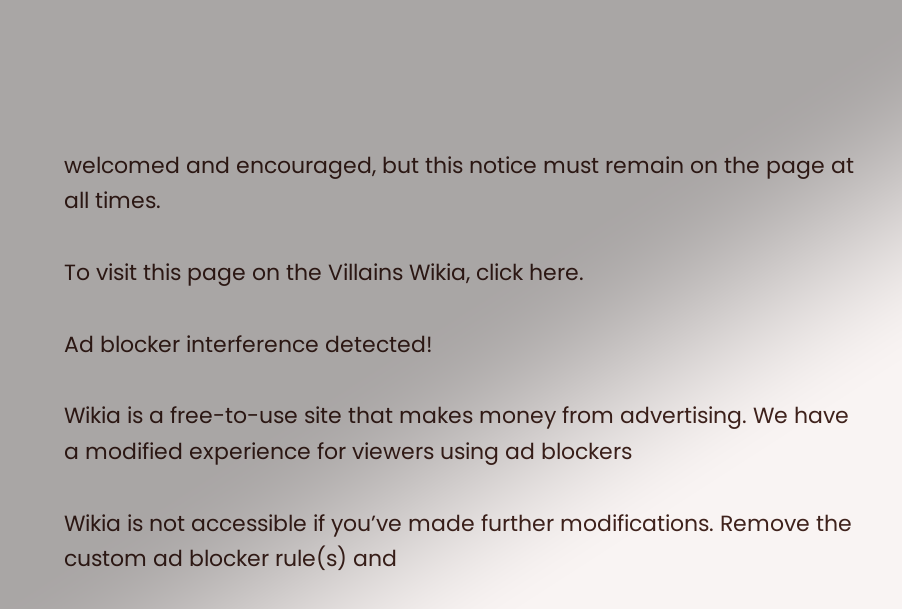welcomed and encouraged, but this notice must remain on the page at all times.

To visit this page on the Villains Wikia, click here.

Ad blocker interference detected!

Wikia is a free-to-use site that makes money from advertising. We have a modified experience for viewers using ad blockers

Wikia is not accessible if you’ve made further modifications. Remove the custom ad blocker rule(s) and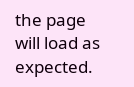the page will load as expected.